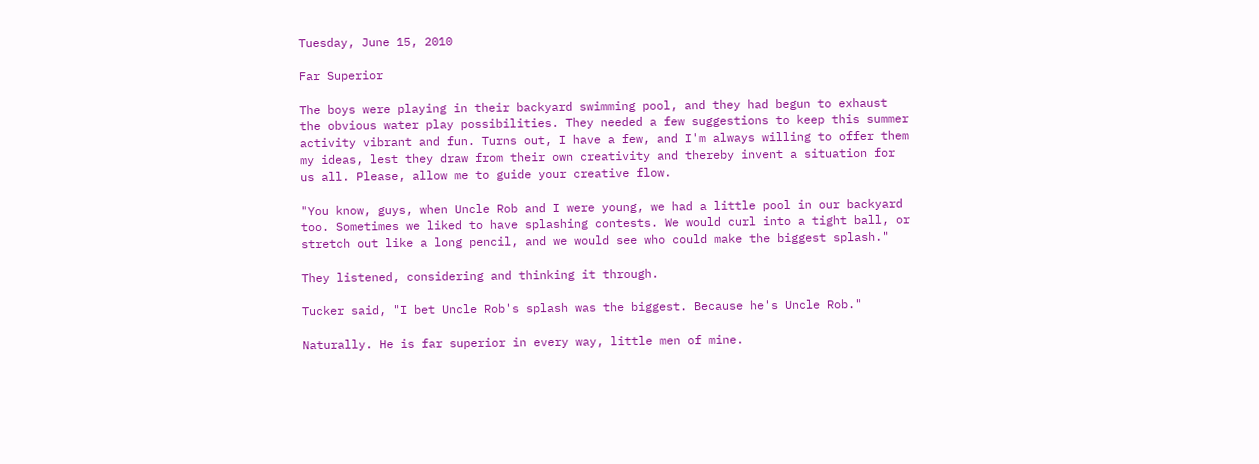Tuesday, June 15, 2010

Far Superior

The boys were playing in their backyard swimming pool, and they had begun to exhaust the obvious water play possibilities. They needed a few suggestions to keep this summer activity vibrant and fun. Turns out, I have a few, and I'm always willing to offer them my ideas, lest they draw from their own creativity and thereby invent a situation for us all. Please, allow me to guide your creative flow.

"You know, guys, when Uncle Rob and I were young, we had a little pool in our backyard too. Sometimes we liked to have splashing contests. We would curl into a tight ball, or stretch out like a long pencil, and we would see who could make the biggest splash."

They listened, considering and thinking it through.

Tucker said, "I bet Uncle Rob's splash was the biggest. Because he's Uncle Rob."

Naturally. He is far superior in every way, little men of mine.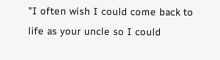"I often wish I could come back to life as your uncle so I could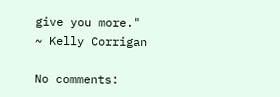give you more."
~ Kelly Corrigan

No comments: